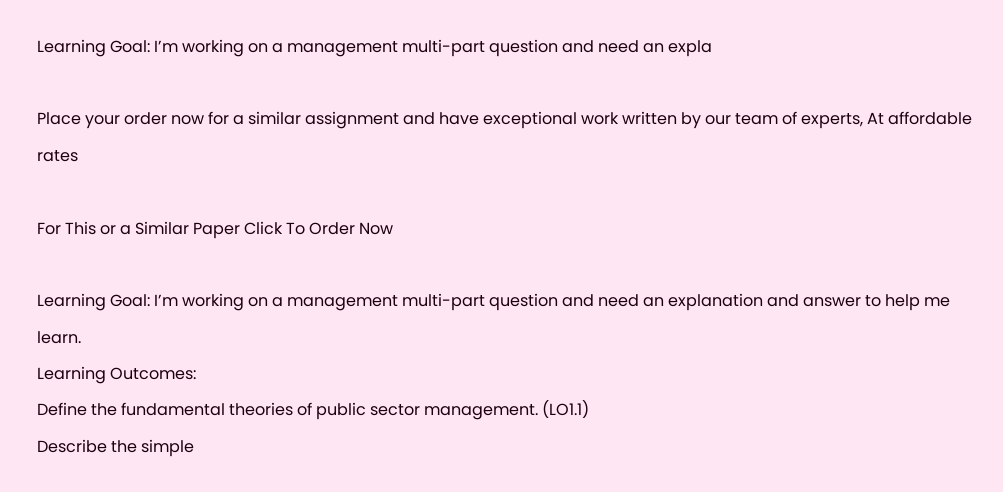Learning Goal: I’m working on a management multi-part question and need an expla

Place your order now for a similar assignment and have exceptional work written by our team of experts, At affordable rates

For This or a Similar Paper Click To Order Now

Learning Goal: I’m working on a management multi-part question and need an explanation and answer to help me learn.
Learning Outcomes:
Define the fundamental theories of public sector management. (LO1.1)
Describe the simple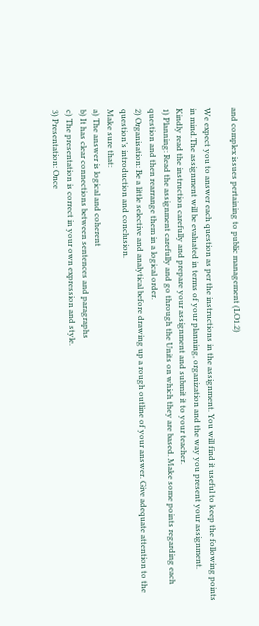and complex issues pertaining to public management (LO1.2)

We expect you to answer each question as per the instructions in the assignment. You will find it useful to keep the following points in mind.The assignment will be evaluated in terms of your planning, organization and the way you present your assignment.
Kindly read the instruction carefully and prepare your assignment and submit it to your teacher.
1) Planning: Read the assignment carefully and go through the Units on which they are based. Make some points regarding each question and then rearrange them in a logical order.
2) Organisation: Be a little selective and analytical before drawing up a rough outline of your answer. Give adequate attention to the question’s introduction and conclusion.
Make sure that:
a) The answer is logical and coherent
b) It has clear connections between sentences and paragraphs
c) The presentation is correct in your own expression and style.
3) Presentation: Once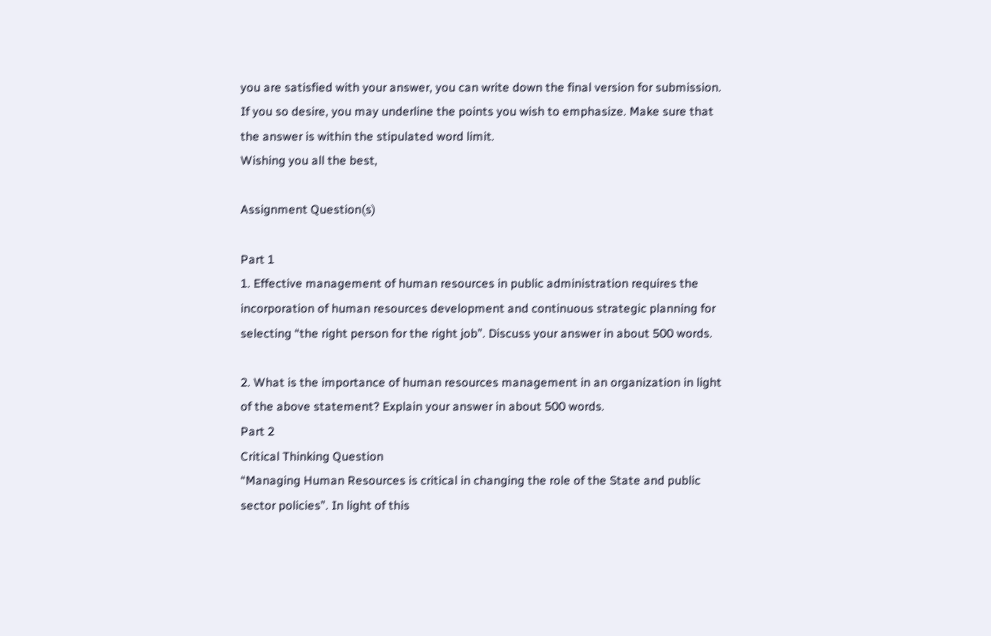you are satisfied with your answer, you can write down the final version for submission. If you so desire, you may underline the points you wish to emphasize. Make sure that the answer is within the stipulated word limit.
Wishing you all the best,

Assignment Question(s)

Part 1
1. Effective management of human resources in public administration requires the incorporation of human resources development and continuous strategic planning for selecting “the right person for the right job”. Discuss your answer in about 500 words.

2. What is the importance of human resources management in an organization in light of the above statement? Explain your answer in about 500 words.
Part 2
Critical Thinking Question
“Managing Human Resources is critical in changing the role of the State and public sector policies”. In light of this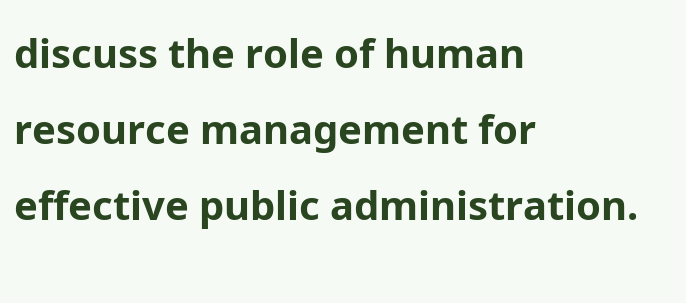discuss the role of human resource management for effective public administration.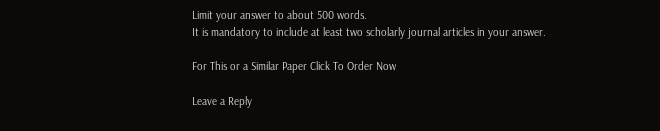Limit your answer to about 500 words.
It is mandatory to include at least two scholarly journal articles in your answer.

For This or a Similar Paper Click To Order Now

Leave a Reply